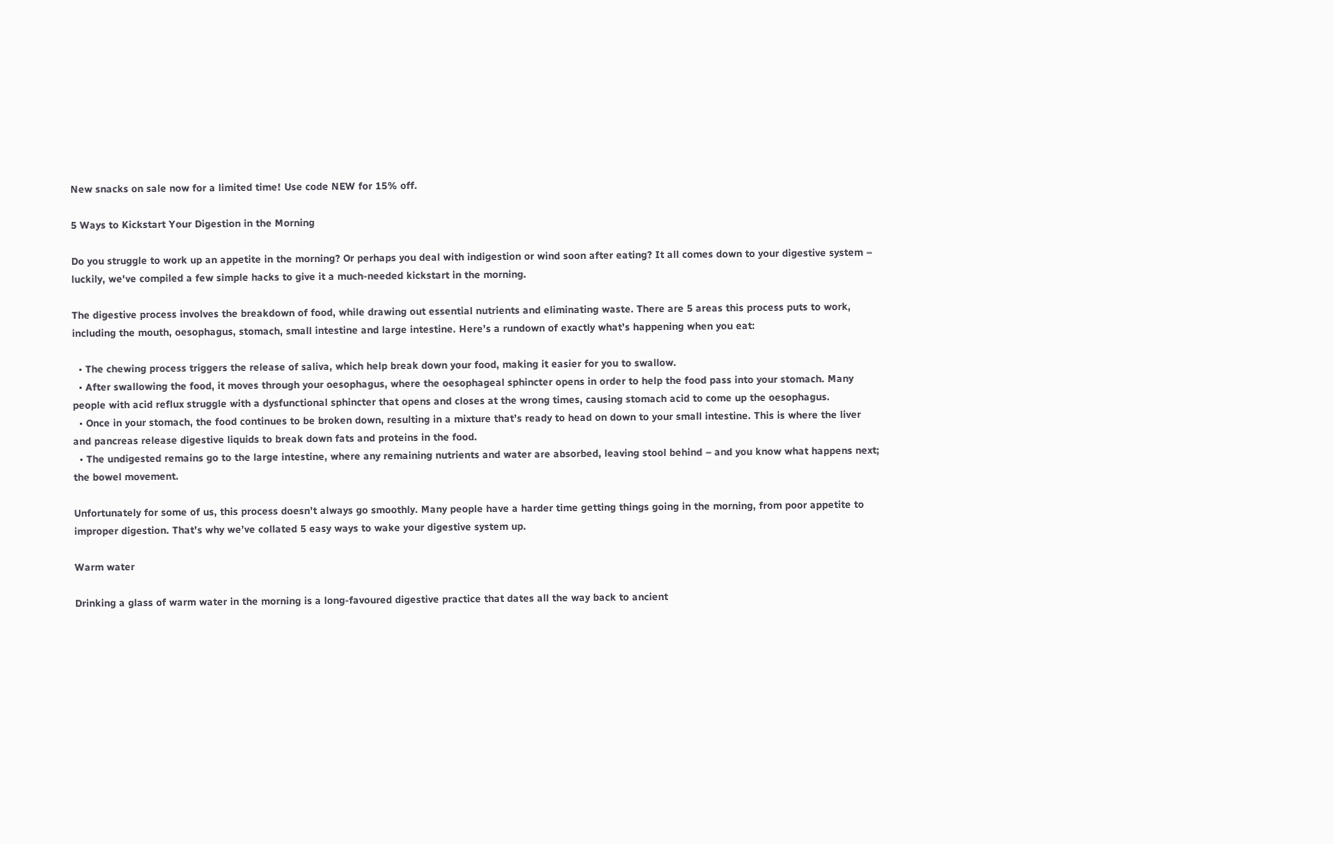New snacks on sale now for a limited time! Use code NEW for 15% off.

5 Ways to Kickstart Your Digestion in the Morning

Do you struggle to work up an appetite in the morning? Or perhaps you deal with indigestion or wind soon after eating? It all comes down to your digestive system – luckily, we've compiled a few simple hacks to give it a much-needed kickstart in the morning.

The digestive process involves the breakdown of food, while drawing out essential nutrients and eliminating waste. There are 5 areas this process puts to work, including the mouth, oesophagus, stomach, small intestine and large intestine. Here’s a rundown of exactly what’s happening when you eat:

  • The chewing process triggers the release of saliva, which help break down your food, making it easier for you to swallow.
  • After swallowing the food, it moves through your oesophagus, where the oesophageal sphincter opens in order to help the food pass into your stomach. Many people with acid reflux struggle with a dysfunctional sphincter that opens and closes at the wrong times, causing stomach acid to come up the oesophagus.
  • Once in your stomach, the food continues to be broken down, resulting in a mixture that’s ready to head on down to your small intestine. This is where the liver and pancreas release digestive liquids to break down fats and proteins in the food.
  • The undigested remains go to the large intestine, where any remaining nutrients and water are absorbed, leaving stool behind – and you know what happens next; the bowel movement.

Unfortunately for some of us, this process doesn’t always go smoothly. Many people have a harder time getting things going in the morning, from poor appetite to improper digestion. That’s why we’ve collated 5 easy ways to wake your digestive system up.

Warm water

Drinking a glass of warm water in the morning is a long-favoured digestive practice that dates all the way back to ancient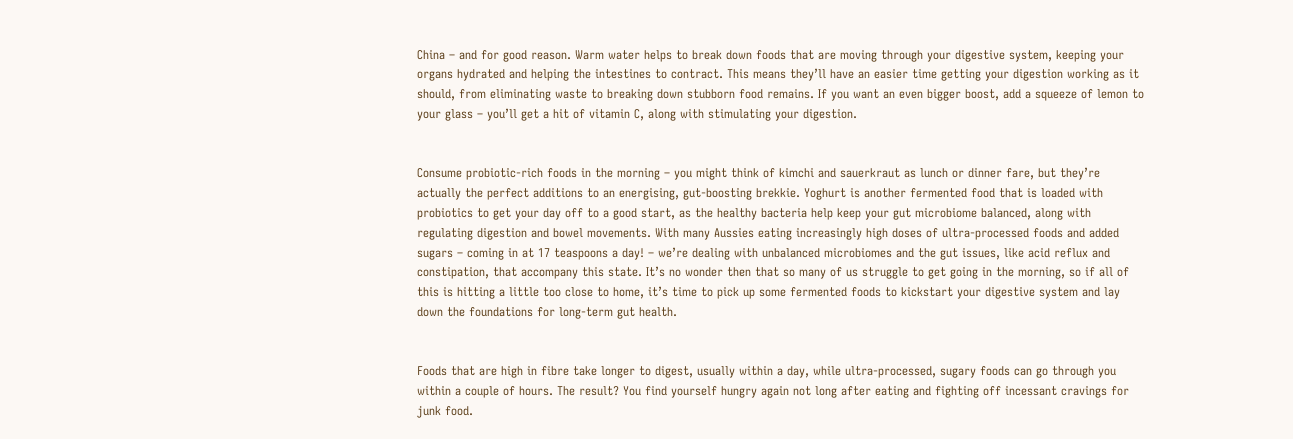China – and for good reason. Warm water helps to break down foods that are moving through your digestive system, keeping your organs hydrated and helping the intestines to contract. This means they’ll have an easier time getting your digestion working as it should, from eliminating waste to breaking down stubborn food remains. If you want an even bigger boost, add a squeeze of lemon to your glass – you’ll get a hit of vitamin C, along with stimulating your digestion.


Consume probiotic-rich foods in the morning – you might think of kimchi and sauerkraut as lunch or dinner fare, but they’re actually the perfect additions to an energising, gut-boosting brekkie. Yoghurt is another fermented food that is loaded with probiotics to get your day off to a good start, as the healthy bacteria help keep your gut microbiome balanced, along with regulating digestion and bowel movements. With many Aussies eating increasingly high doses of ultra-processed foods and added sugars – coming in at 17 teaspoons a day! – we’re dealing with unbalanced microbiomes and the gut issues, like acid reflux and constipation, that accompany this state. It’s no wonder then that so many of us struggle to get going in the morning, so if all of this is hitting a little too close to home, it’s time to pick up some fermented foods to kickstart your digestive system and lay down the foundations for long-term gut health.


Foods that are high in fibre take longer to digest, usually within a day, while ultra-processed, sugary foods can go through you within a couple of hours. The result? You find yourself hungry again not long after eating and fighting off incessant cravings for junk food.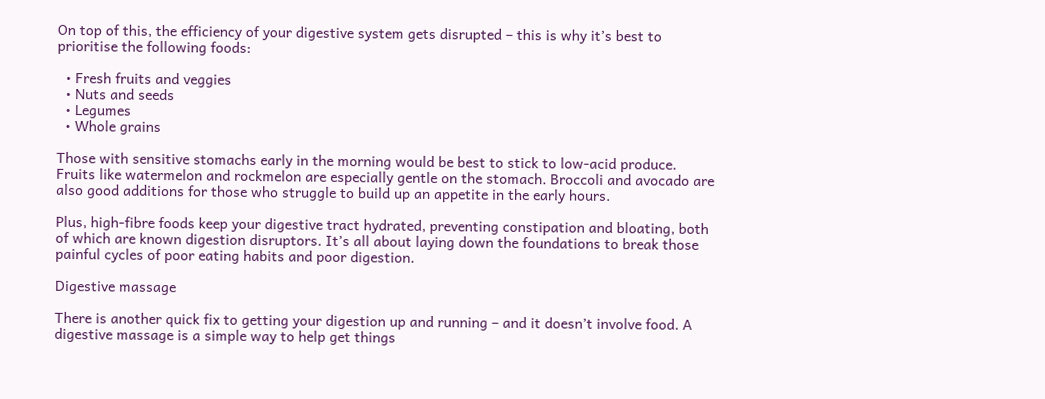On top of this, the efficiency of your digestive system gets disrupted – this is why it’s best to prioritise the following foods:

  • Fresh fruits and veggies
  • Nuts and seeds
  • Legumes
  • Whole grains

Those with sensitive stomachs early in the morning would be best to stick to low-acid produce. Fruits like watermelon and rockmelon are especially gentle on the stomach. Broccoli and avocado are also good additions for those who struggle to build up an appetite in the early hours.

Plus, high-fibre foods keep your digestive tract hydrated, preventing constipation and bloating, both of which are known digestion disruptors. It’s all about laying down the foundations to break those painful cycles of poor eating habits and poor digestion.

Digestive massage

There is another quick fix to getting your digestion up and running – and it doesn’t involve food. A digestive massage is a simple way to help get things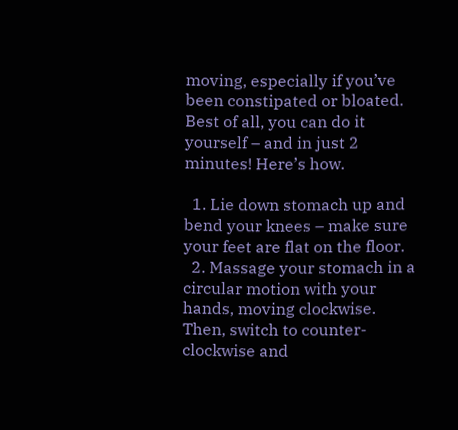moving, especially if you’ve been constipated or bloated. Best of all, you can do it yourself – and in just 2 minutes! Here’s how.

  1. Lie down stomach up and bend your knees – make sure your feet are flat on the floor.
  2. Massage your stomach in a circular motion with your hands, moving clockwise. Then, switch to counter-clockwise and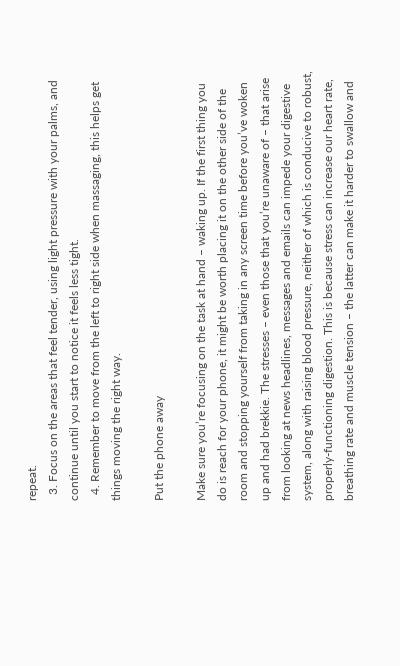repeat.
  3. Focus on the areas that feel tender, using light pressure with your palms, and continue until you start to notice it feels less tight.
  4. Remember to move from the left to right side when massaging, this helps get things moving the right way.

Put the phone away

Make sure you’re focusing on the task at hand – waking up. If the first thing you do is reach for your phone, it might be worth placing it on the other side of the room and stopping yourself from taking in any screen time before you’ve woken up and had brekkie. The stresses – even those that you’re unaware of – that arise from looking at news headlines, messages and emails can impede your digestive system, along with raising blood pressure, neither of which is conducive to robust, properly-functioning digestion. This is because stress can increase our heart rate, breathing rate and muscle tension – the latter can make it harder to swallow and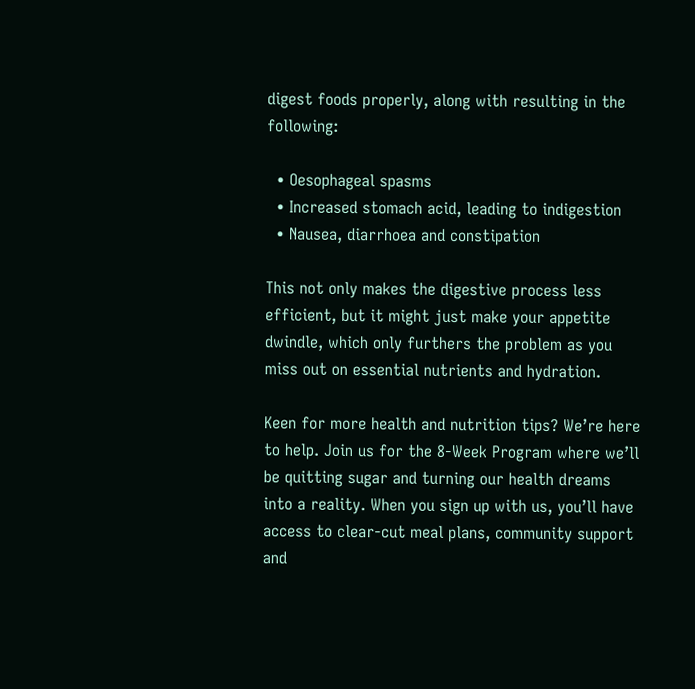digest foods properly, along with resulting in the following:

  • Oesophageal spasms
  • Increased stomach acid, leading to indigestion
  • Nausea, diarrhoea and constipation

This not only makes the digestive process less efficient, but it might just make your appetite dwindle, which only furthers the problem as you miss out on essential nutrients and hydration.

Keen for more health and nutrition tips? We’re here to help. Join us for the 8-Week Program where we’ll be quitting sugar and turning our health dreams into a reality. When you sign up with us, you’ll have access to clear-cut meal plans, community support and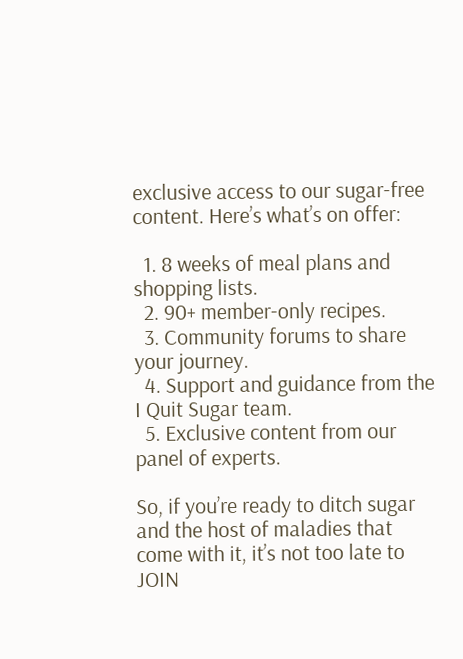exclusive access to our sugar-free content. Here’s what’s on offer:

  1. 8 weeks of meal plans and shopping lists.
  2. 90+ member-only recipes.
  3. Community forums to share your journey.
  4. Support and guidance from the I Quit Sugar team.
  5. Exclusive content from our panel of experts.

So, if you’re ready to ditch sugar and the host of maladies that come with it, it’s not too late to JOIN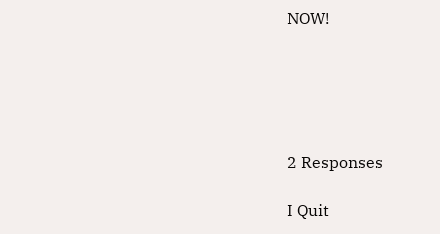NOW!





2 Responses

I Quit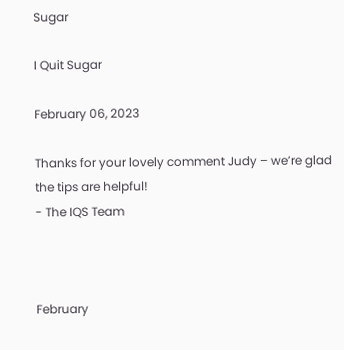Sugar

I Quit Sugar

February 06, 2023

Thanks for your lovely comment Judy – we’re glad the tips are helpful!
- The IQS Team



February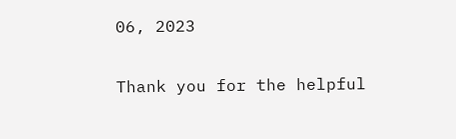06, 2023

Thank you for the helpful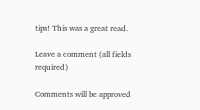tips! This was a great read.

Leave a comment (all fields required)

Comments will be approved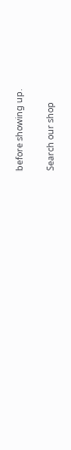before showing up.

Search our shop